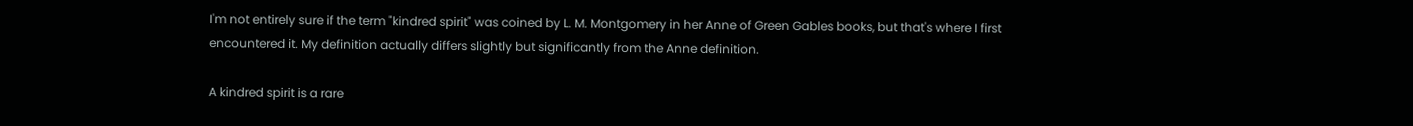I'm not entirely sure if the term "kindred spirit" was coined by L. M. Montgomery in her Anne of Green Gables books, but that's where I first encountered it. My definition actually differs slightly but significantly from the Anne definition.

A kindred spirit is a rare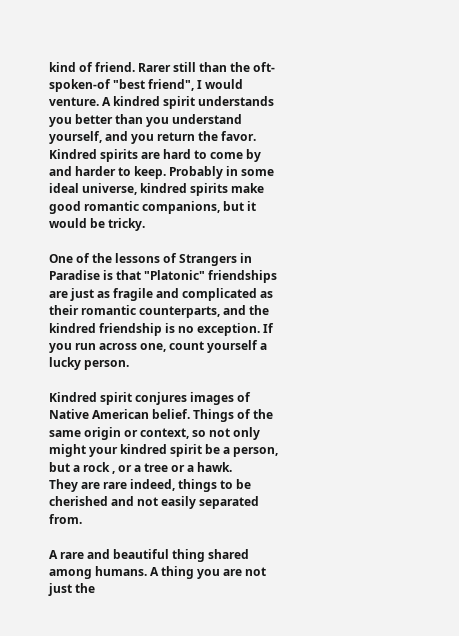kind of friend. Rarer still than the oft-spoken-of "best friend", I would venture. A kindred spirit understands you better than you understand yourself, and you return the favor. Kindred spirits are hard to come by and harder to keep. Probably in some ideal universe, kindred spirits make good romantic companions, but it would be tricky.

One of the lessons of Strangers in Paradise is that "Platonic" friendships are just as fragile and complicated as their romantic counterparts, and the kindred friendship is no exception. If you run across one, count yourself a lucky person.

Kindred spirit conjures images of Native American belief. Things of the same origin or context, so not only might your kindred spirit be a person, but a rock , or a tree or a hawk.
They are rare indeed, things to be cherished and not easily separated from.

A rare and beautiful thing shared among humans. A thing you are not just the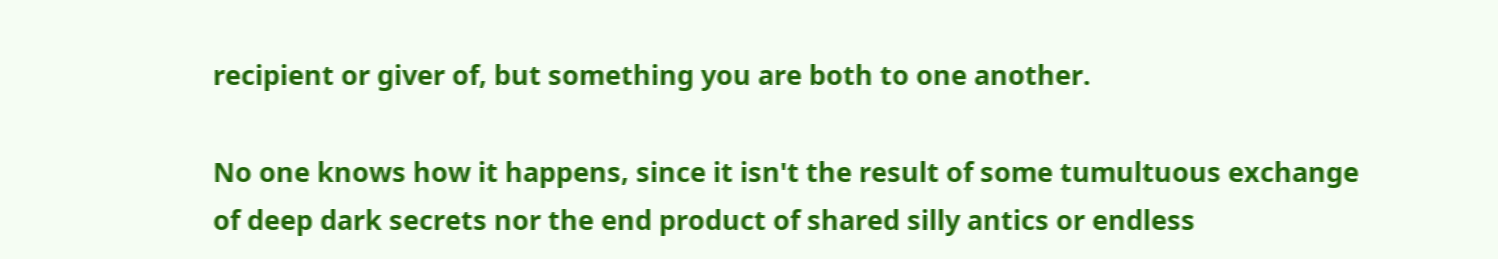recipient or giver of, but something you are both to one another.

No one knows how it happens, since it isn't the result of some tumultuous exchange of deep dark secrets nor the end product of shared silly antics or endless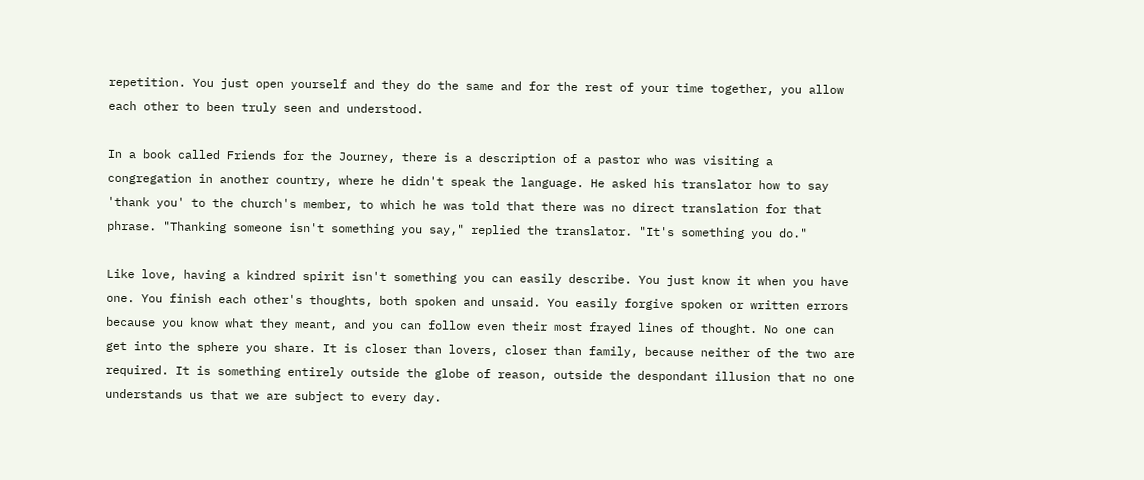repetition. You just open yourself and they do the same and for the rest of your time together, you allow each other to been truly seen and understood.

In a book called Friends for the Journey, there is a description of a pastor who was visiting a congregation in another country, where he didn't speak the language. He asked his translator how to say 'thank you' to the church's member, to which he was told that there was no direct translation for that phrase. "Thanking someone isn't something you say," replied the translator. "It's something you do."

Like love, having a kindred spirit isn't something you can easily describe. You just know it when you have one. You finish each other's thoughts, both spoken and unsaid. You easily forgive spoken or written errors because you know what they meant, and you can follow even their most frayed lines of thought. No one can get into the sphere you share. It is closer than lovers, closer than family, because neither of the two are required. It is something entirely outside the globe of reason, outside the despondant illusion that no one understands us that we are subject to every day.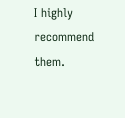I highly recommend them.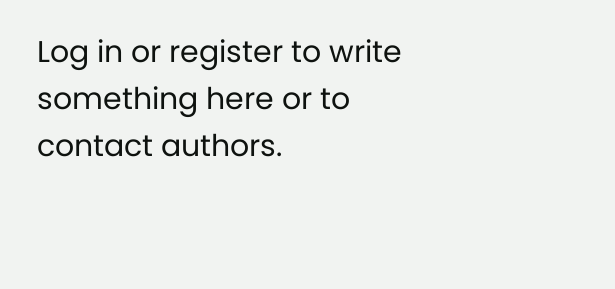Log in or register to write something here or to contact authors.